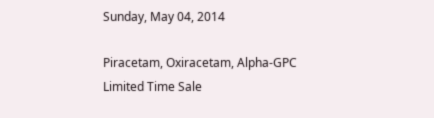Sunday, May 04, 2014

Piracetam, Oxiracetam, Alpha-GPC Limited Time Sale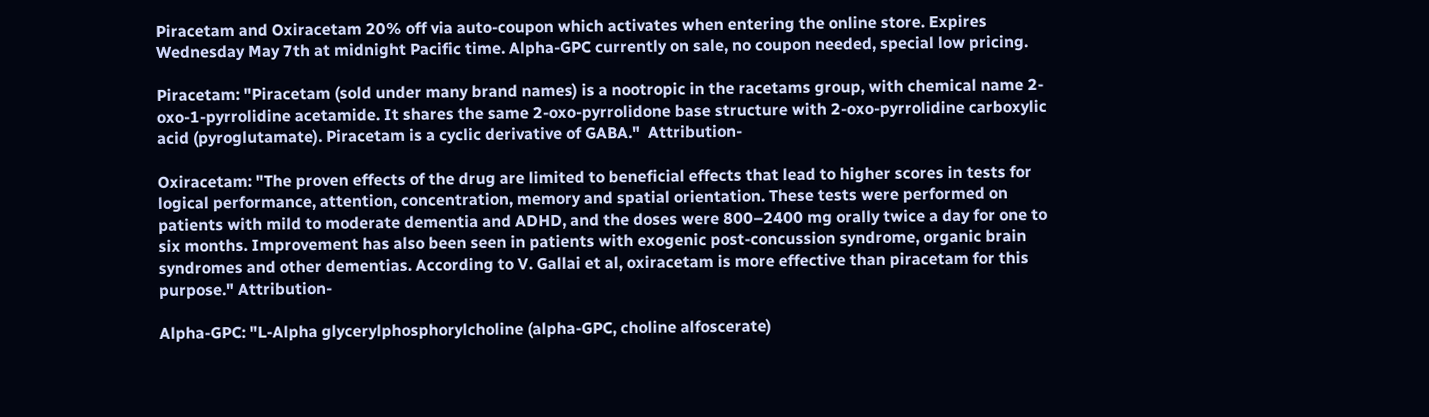Piracetam and Oxiracetam 20% off via auto-coupon which activates when entering the online store. Expires Wednesday May 7th at midnight Pacific time. Alpha-GPC currently on sale, no coupon needed, special low pricing.

Piracetam: "Piracetam (sold under many brand names) is a nootropic in the racetams group, with chemical name 2-oxo-1-pyrrolidine acetamide. It shares the same 2-oxo-pyrrolidone base structure with 2-oxo-pyrrolidine carboxylic acid (pyroglutamate). Piracetam is a cyclic derivative of GABA."  Attribution-

Oxiracetam: "The proven effects of the drug are limited to beneficial effects that lead to higher scores in tests for logical performance, attention, concentration, memory and spatial orientation. These tests were performed on patients with mild to moderate dementia and ADHD, and the doses were 800–2400 mg orally twice a day for one to six months. Improvement has also been seen in patients with exogenic post-concussion syndrome, organic brain syndromes and other dementias. According to V. Gallai et al, oxiracetam is more effective than piracetam for this purpose." Attribution-

Alpha-GPC: "L-Alpha glycerylphosphorylcholine (alpha-GPC, choline alfoscerate)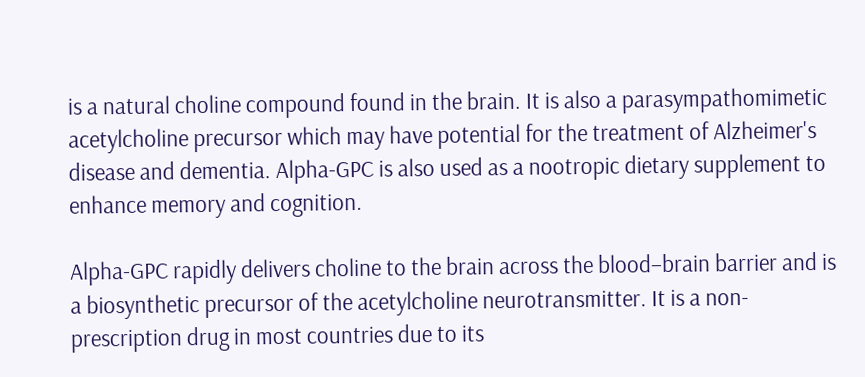is a natural choline compound found in the brain. It is also a parasympathomimetic acetylcholine precursor which may have potential for the treatment of Alzheimer's disease and dementia. Alpha-GPC is also used as a nootropic dietary supplement to enhance memory and cognition.

Alpha-GPC rapidly delivers choline to the brain across the blood–brain barrier and is a biosynthetic precursor of the acetylcholine neurotransmitter. It is a non-prescription drug in most countries due to its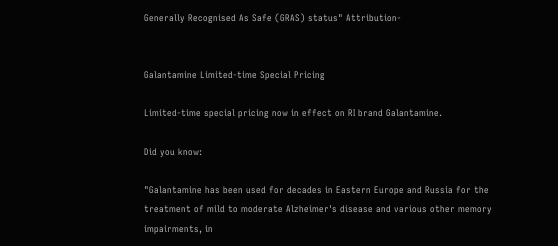Generally Recognised As Safe (GRAS) status" Attribution-


Galantamine Limited-time Special Pricing

Limited-time special pricing now in effect on RI brand Galantamine.

Did you know:

"Galantamine has been used for decades in Eastern Europe and Russia for the treatment of mild to moderate Alzheimer's disease and various other memory impairments, in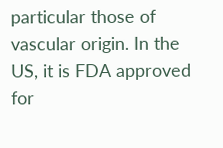particular those of vascular origin. In the US, it is FDA approved for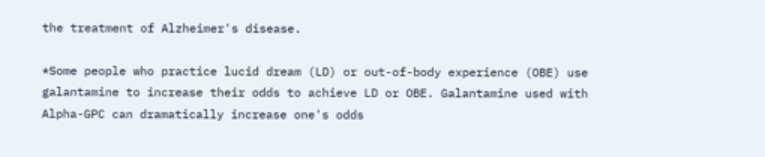the treatment of Alzheimer's disease.

*Some people who practice lucid dream (LD) or out-of-body experience (OBE) use galantamine to increase their odds to achieve LD or OBE. Galantamine used with Alpha-GPC can dramatically increase one's odds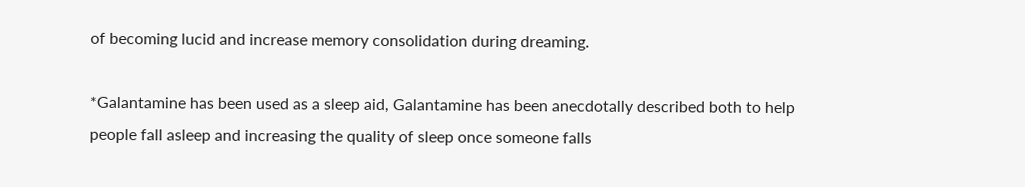of becoming lucid and increase memory consolidation during dreaming.

*Galantamine has been used as a sleep aid, Galantamine has been anecdotally described both to help people fall asleep and increasing the quality of sleep once someone falls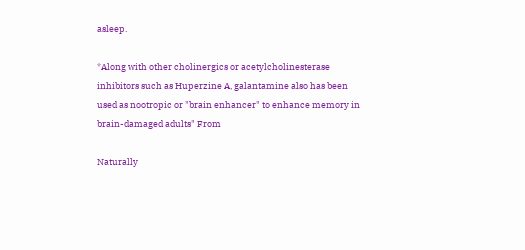asleep.

*Along with other cholinergics or acetylcholinesterase inhibitors such as Huperzine A, galantamine also has been used as nootropic or "brain enhancer" to enhance memory in brain-damaged adults" From

Naturally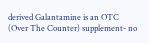derived Galantamine is an OTC (Over The Counter) supplement- no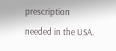prescription needed in the USA.